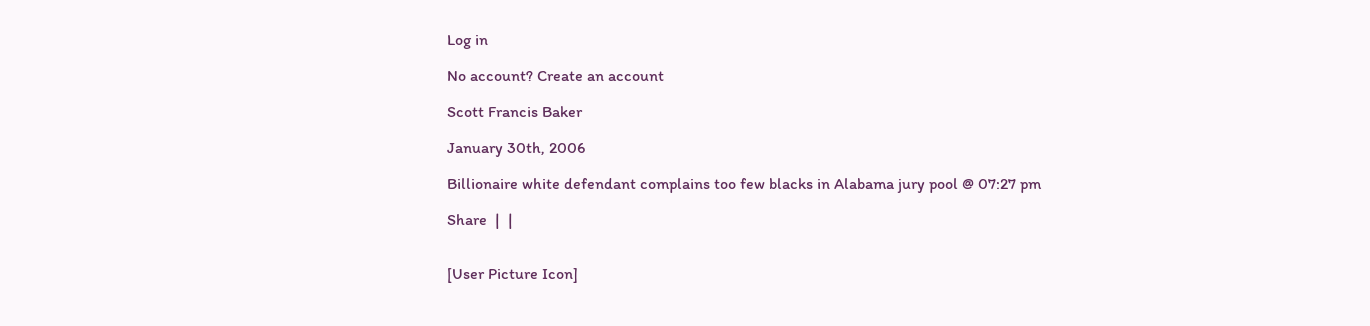Log in

No account? Create an account

Scott Francis Baker

January 30th, 2006

Billionaire white defendant complains too few blacks in Alabama jury pool @ 07:27 pm

Share  |  |


[User Picture Icon]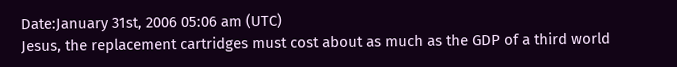Date:January 31st, 2006 05:06 am (UTC)
Jesus, the replacement cartridges must cost about as much as the GDP of a third world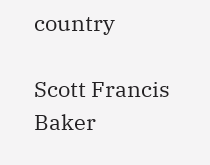country

Scott Francis Baker